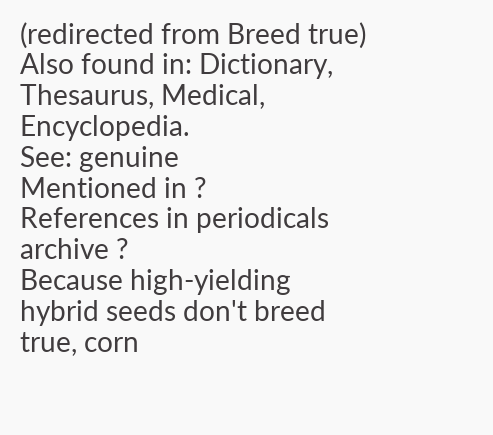(redirected from Breed true)
Also found in: Dictionary, Thesaurus, Medical, Encyclopedia.
See: genuine
Mentioned in ?
References in periodicals archive ?
Because high-yielding hybrid seeds don't breed true, corn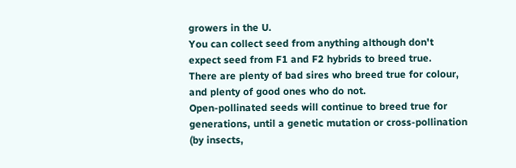growers in the U.
You can collect seed from anything although don't expect seed from F1 and F2 hybrids to breed true.
There are plenty of bad sires who breed true for colour, and plenty of good ones who do not.
Open-pollinated seeds will continue to breed true for generations, until a genetic mutation or cross-pollination (by insects,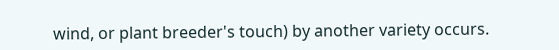wind, or plant breeder's touch) by another variety occurs.